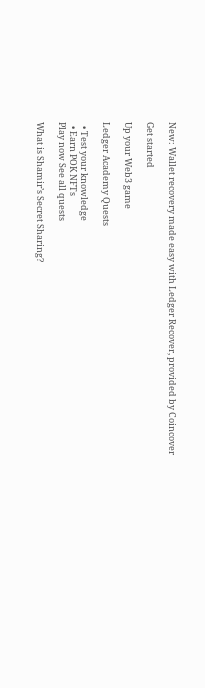New: Wallet recovery made easy with Ledger Recover, provided by Coincover

Get started

Up your Web3 game

Ledger Academy Quests

  • Test your knowledge
  • Earn POK NFTs
Play now See all quests

What is Shamir’s Secret Sharing?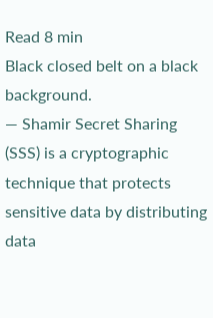Read 8 min
Black closed belt on a black background.
— Shamir Secret Sharing (SSS) is a cryptographic technique that protects sensitive data by distributing data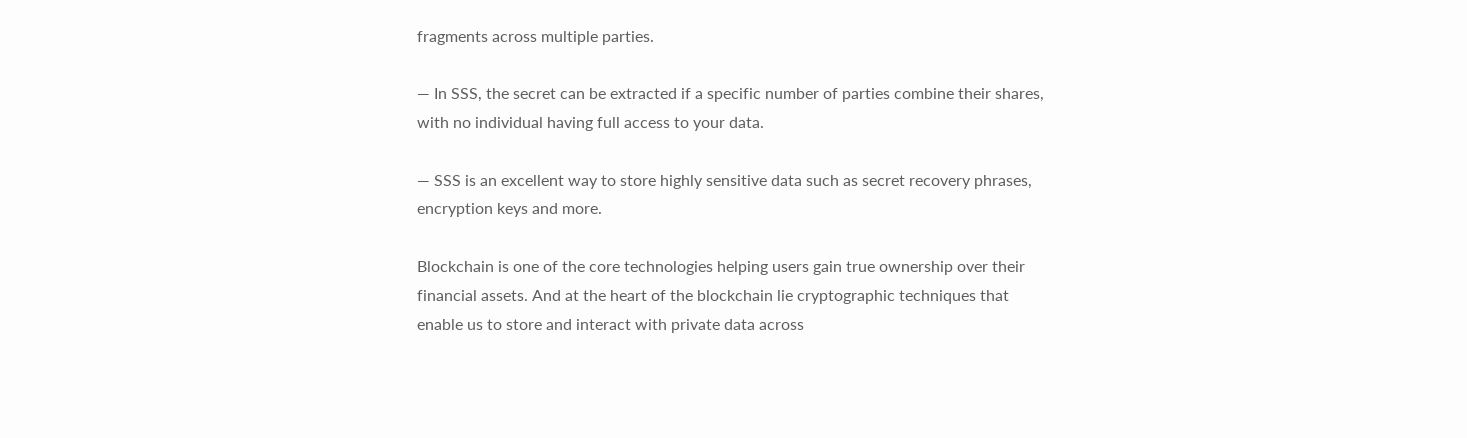fragments across multiple parties.

— In SSS, the secret can be extracted if a specific number of parties combine their shares, with no individual having full access to your data.

— SSS is an excellent way to store highly sensitive data such as secret recovery phrases, encryption keys and more.

Blockchain is one of the core technologies helping users gain true ownership over their financial assets. And at the heart of the blockchain lie cryptographic techniques that enable us to store and interact with private data across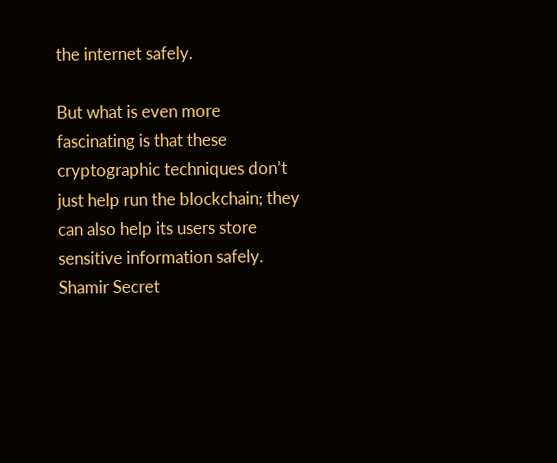the internet safely.

But what is even more fascinating is that these cryptographic techniques don’t just help run the blockchain; they can also help its users store sensitive information safely. Shamir Secret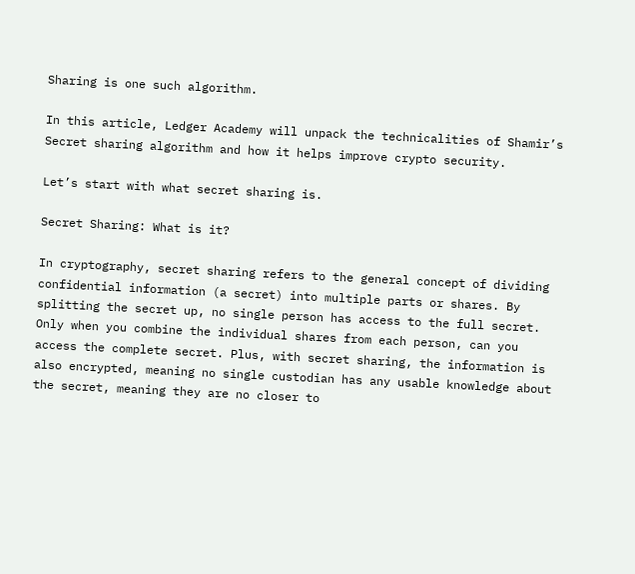Sharing is one such algorithm.

In this article, Ledger Academy will unpack the technicalities of Shamir’s Secret sharing algorithm and how it helps improve crypto security.

Let’s start with what secret sharing is.

Secret Sharing: What is it?

In cryptography, secret sharing refers to the general concept of dividing confidential information (a secret) into multiple parts or shares. By splitting the secret up, no single person has access to the full secret. Only when you combine the individual shares from each person, can you access the complete secret. Plus, with secret sharing, the information is also encrypted, meaning no single custodian has any usable knowledge about the secret, meaning they are no closer to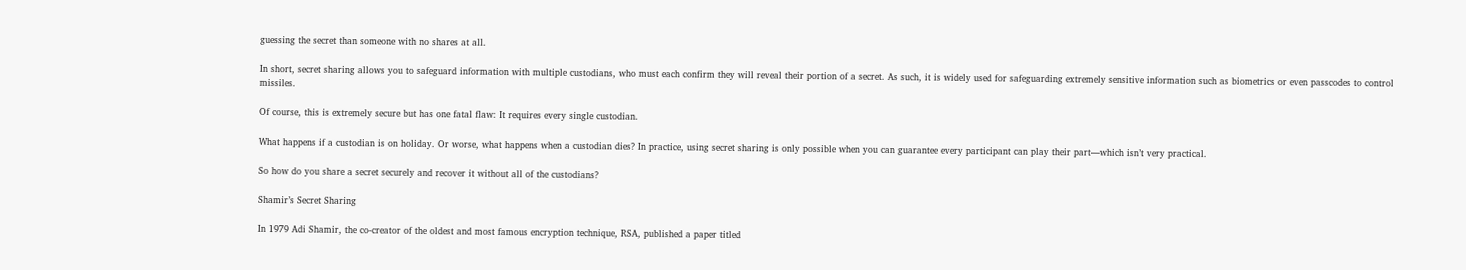guessing the secret than someone with no shares at all.

In short, secret sharing allows you to safeguard information with multiple custodians, who must each confirm they will reveal their portion of a secret. As such, it is widely used for safeguarding extremely sensitive information such as biometrics or even passcodes to control missiles.

Of course, this is extremely secure but has one fatal flaw: It requires every single custodian.

What happens if a custodian is on holiday. Or worse, what happens when a custodian dies? In practice, using secret sharing is only possible when you can guarantee every participant can play their part—which isn’t very practical.

So how do you share a secret securely and recover it without all of the custodians?

Shamir’s Secret Sharing

In 1979 Adi Shamir, the co-creator of the oldest and most famous encryption technique, RSA, published a paper titled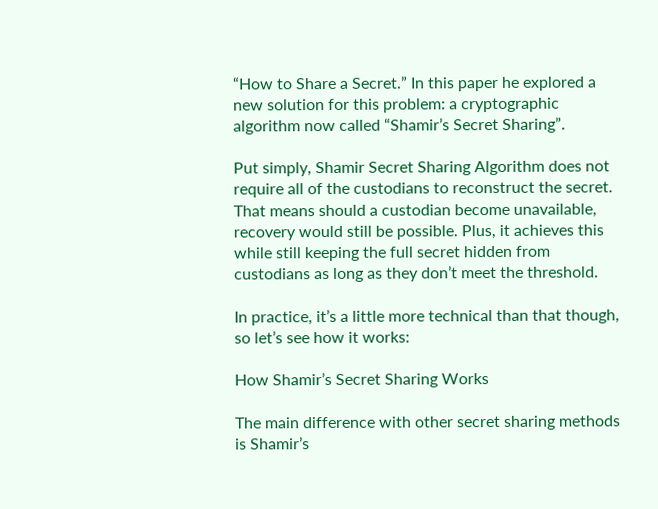“How to Share a Secret.” In this paper he explored a new solution for this problem: a cryptographic algorithm now called “Shamir’s Secret Sharing”.

Put simply, Shamir Secret Sharing Algorithm does not require all of the custodians to reconstruct the secret. That means should a custodian become unavailable, recovery would still be possible. Plus, it achieves this while still keeping the full secret hidden from custodians as long as they don’t meet the threshold.

In practice, it’s a little more technical than that though, so let’s see how it works:

How Shamir’s Secret Sharing Works

The main difference with other secret sharing methods is Shamir’s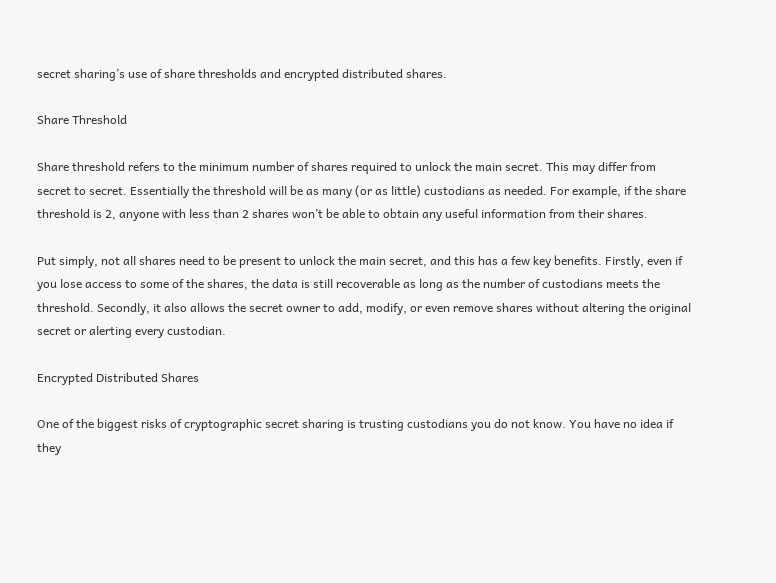secret sharing’s use of share thresholds and encrypted distributed shares.

Share Threshold

Share threshold refers to the minimum number of shares required to unlock the main secret. This may differ from secret to secret. Essentially the threshold will be as many (or as little) custodians as needed. For example, if the share threshold is 2, anyone with less than 2 shares won’t be able to obtain any useful information from their shares.

Put simply, not all shares need to be present to unlock the main secret, and this has a few key benefits. Firstly, even if you lose access to some of the shares, the data is still recoverable as long as the number of custodians meets the threshold. Secondly, it also allows the secret owner to add, modify, or even remove shares without altering the original secret or alerting every custodian.

Encrypted Distributed Shares

One of the biggest risks of cryptographic secret sharing is trusting custodians you do not know. You have no idea if they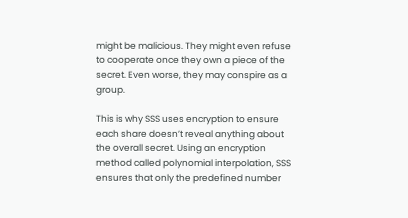might be malicious. They might even refuse to cooperate once they own a piece of the secret. Even worse, they may conspire as a group.

This is why SSS uses encryption to ensure each share doesn’t reveal anything about the overall secret. Using an encryption method called polynomial interpolation, SSS ensures that only the predefined number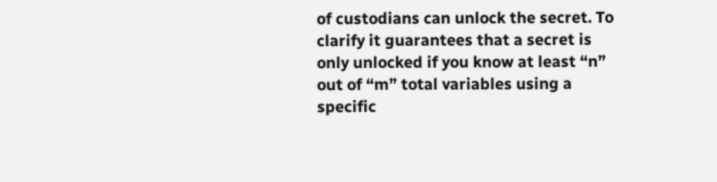of custodians can unlock the secret. To clarify it guarantees that a secret is only unlocked if you know at least “n” out of “m” total variables using a specific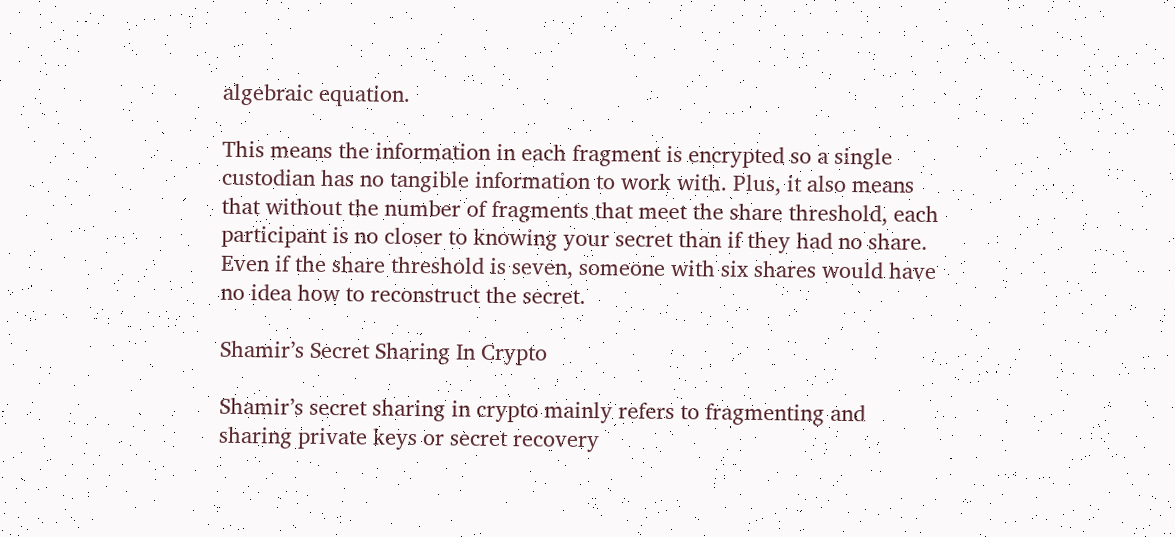algebraic equation.

This means the information in each fragment is encrypted so a single custodian has no tangible information to work with. Plus, it also means that without the number of fragments that meet the share threshold, each participant is no closer to knowing your secret than if they had no share. Even if the share threshold is seven, someone with six shares would have no idea how to reconstruct the secret.

Shamir’s Secret Sharing In Crypto

Shamir’s secret sharing in crypto mainly refers to fragmenting and sharing private keys or secret recovery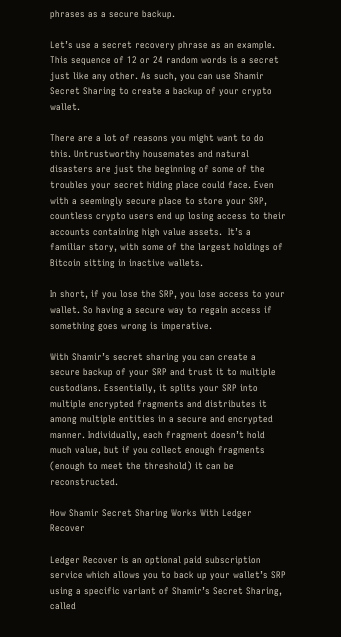phrases as a secure backup.

Let’s use a secret recovery phrase as an example. This sequence of 12 or 24 random words is a secret just like any other. As such, you can use Shamir Secret Sharing to create a backup of your crypto wallet.

There are a lot of reasons you might want to do this. Untrustworthy housemates and natural disasters are just the beginning of some of the troubles your secret hiding place could face. Even with a seemingly secure place to store your SRP, countless crypto users end up losing access to their accounts containing high value assets.  It’s a familiar story, with some of the largest holdings of Bitcoin sitting in inactive wallets.

In short, if you lose the SRP, you lose access to your wallet. So having a secure way to regain access if something goes wrong is imperative.

With Shamir’s secret sharing you can create a secure backup of your SRP and trust it to multiple custodians. Essentially, it splits your SRP into multiple encrypted fragments and distributes it among multiple entities in a secure and encrypted manner. Individually, each fragment doesn’t hold much value, but if you collect enough fragments (enough to meet the threshold) it can be reconstructed.

How Shamir Secret Sharing Works With Ledger Recover

Ledger Recover is an optional paid subscription service which allows you to back up your wallet’s SRP using a specific variant of Shamir’s Secret Sharing, called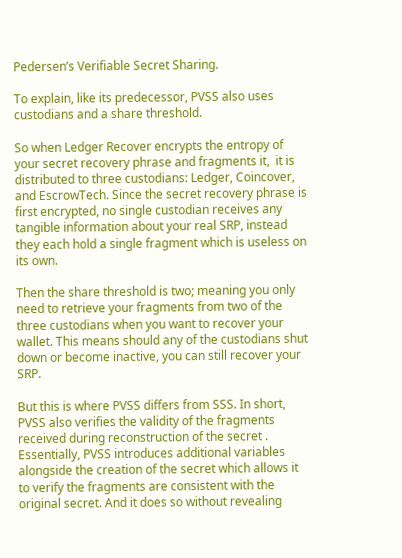Pedersen’s Verifiable Secret Sharing.

To explain, like its predecessor, PVSS also uses custodians and a share threshold.

So when Ledger Recover encrypts the entropy of your secret recovery phrase and fragments it,  it is distributed to three custodians: Ledger, Coincover, and EscrowTech. Since the secret recovery phrase is first encrypted, no single custodian receives any tangible information about your real SRP, instead they each hold a single fragment which is useless on its own.

Then the share threshold is two; meaning you only need to retrieve your fragments from two of the three custodians when you want to recover your wallet. This means should any of the custodians shut down or become inactive, you can still recover your SRP.

But this is where PVSS differs from SSS. In short, PVSS also verifies the validity of the fragments received during reconstruction of the secret . Essentially, PVSS introduces additional variables alongside the creation of the secret which allows it to verify the fragments are consistent with the original secret. And it does so without revealing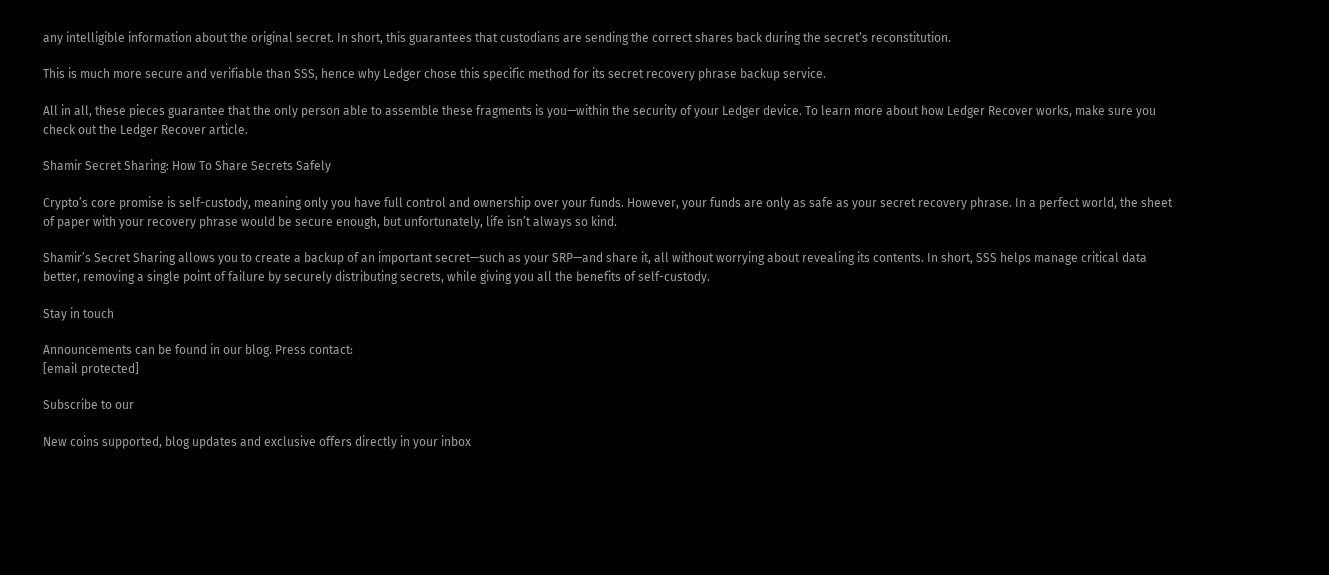any intelligible information about the original secret. In short, this guarantees that custodians are sending the correct shares back during the secret’s reconstitution.

This is much more secure and verifiable than SSS, hence why Ledger chose this specific method for its secret recovery phrase backup service.

All in all, these pieces guarantee that the only person able to assemble these fragments is you—within the security of your Ledger device. To learn more about how Ledger Recover works, make sure you check out the Ledger Recover article.

Shamir Secret Sharing: How To Share Secrets Safely

Crypto’s core promise is self-custody, meaning only you have full control and ownership over your funds. However, your funds are only as safe as your secret recovery phrase. In a perfect world, the sheet of paper with your recovery phrase would be secure enough, but unfortunately, life isn’t always so kind.

Shamir’s Secret Sharing allows you to create a backup of an important secret—such as your SRP—and share it, all without worrying about revealing its contents. In short, SSS helps manage critical data better, removing a single point of failure by securely distributing secrets, while giving you all the benefits of self-custody.

Stay in touch

Announcements can be found in our blog. Press contact:
[email protected]

Subscribe to our

New coins supported, blog updates and exclusive offers directly in your inbox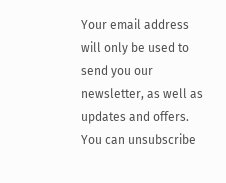Your email address will only be used to send you our newsletter, as well as updates and offers. You can unsubscribe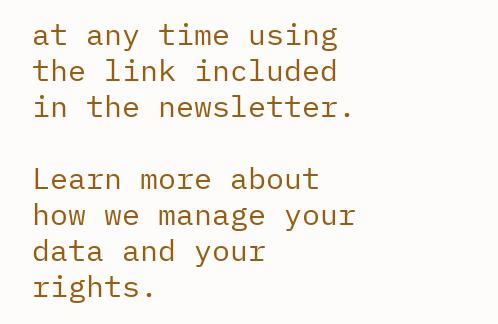at any time using the link included in the newsletter.

Learn more about how we manage your data and your rights.